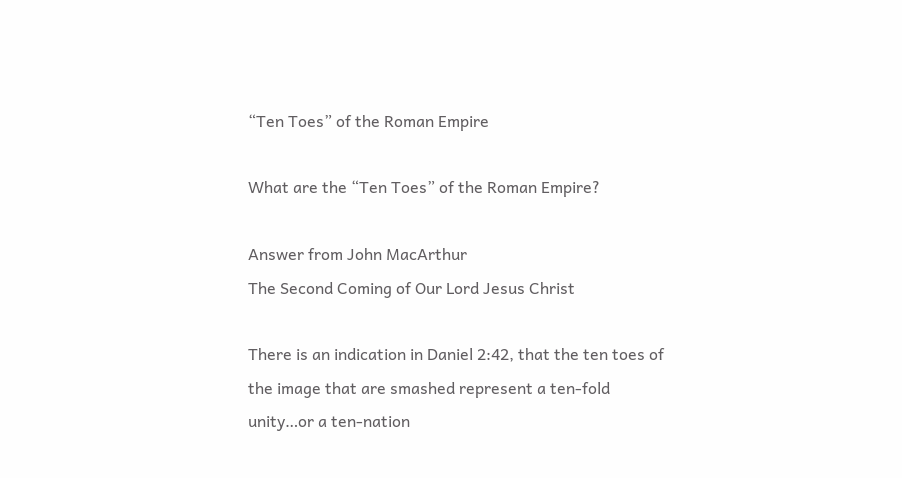“Ten Toes” of the Roman Empire

What are the “Ten Toes” of the Roman Empire?

Answer from John MacArthur
The Second Coming of Our Lord Jesus Christ

There is an indication in Daniel 2:42, that the ten toes of the image that are smashed represent a ten-fold unity…or a ten-nation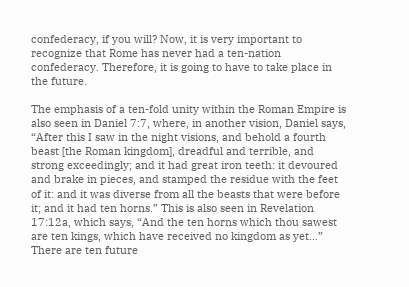confederacy, if you will? Now, it is very important to recognize that Rome has never had a ten-nation confederacy. Therefore, it is going to have to take place in the future.

The emphasis of a ten-fold unity within the Roman Empire is also seen in Daniel 7:7, where, in another vision, Daniel says, “After this I saw in the night visions, and behold a fourth beast [the Roman kingdom], dreadful and terrible, and strong exceedingly; and it had great iron teeth: it devoured and brake in pieces, and stamped the residue with the feet of it: and it was diverse from all the beasts that were before it; and it had ten horns.” This is also seen in Revelation 17:12a, which says, “And the ten horns which thou sawest are ten kings, which have received no kingdom as yet…” There are ten future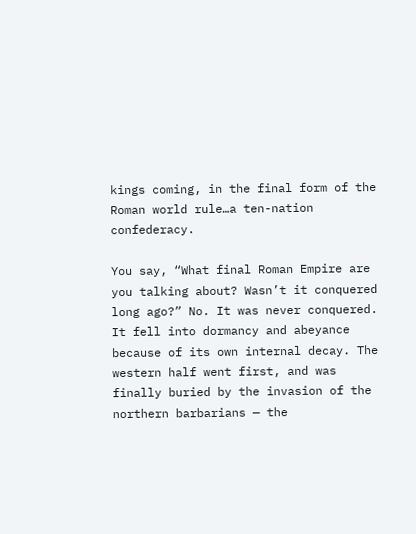kings coming, in the final form of the Roman world rule…a ten-nation confederacy.

You say, “What final Roman Empire are you talking about? Wasn’t it conquered long ago?” No. It was never conquered. It fell into dormancy and abeyance because of its own internal decay. The western half went first, and was finally buried by the invasion of the northern barbarians — the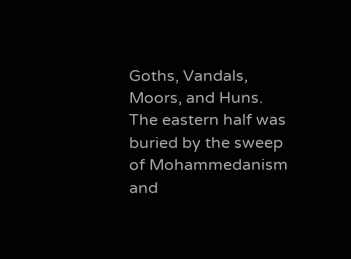Goths, Vandals, Moors, and Huns. The eastern half was buried by the sweep of Mohammedanism and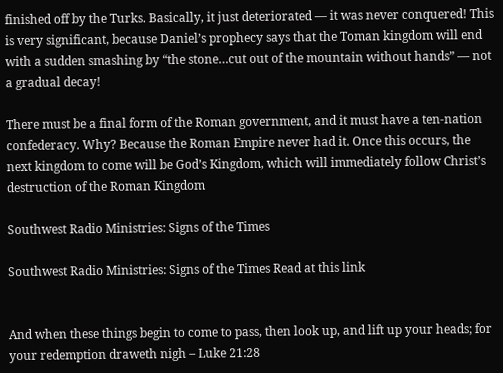finished off by the Turks. Basically, it just deteriorated — it was never conquered! This is very significant, because Daniel’s prophecy says that the Toman kingdom will end with a sudden smashing by “the stone…cut out of the mountain without hands” — not a gradual decay!

There must be a final form of the Roman government, and it must have a ten-nation confederacy. Why? Because the Roman Empire never had it. Once this occurs, the next kingdom to come will be God’s Kingdom, which will immediately follow Christ’s destruction of the Roman Kingdom

Southwest Radio Ministries: Signs of the Times

Southwest Radio Ministries: Signs of the Times Read at this link


And when these things begin to come to pass, then look up, and lift up your heads; for your redemption draweth nigh – Luke 21:28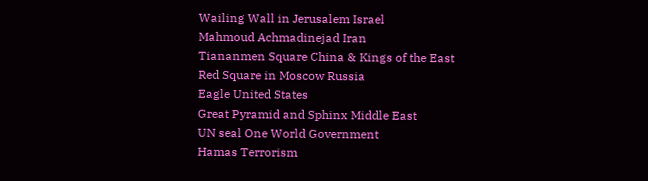Wailing Wall in Jerusalem Israel
Mahmoud Achmadinejad Iran
Tiananmen Square China & Kings of the East
Red Square in Moscow Russia
Eagle United States
Great Pyramid and Sphinx Middle East
UN seal One World Government
Hamas Terrorism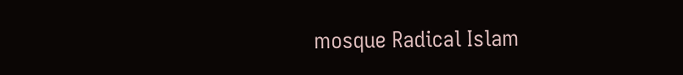mosque Radical Islam